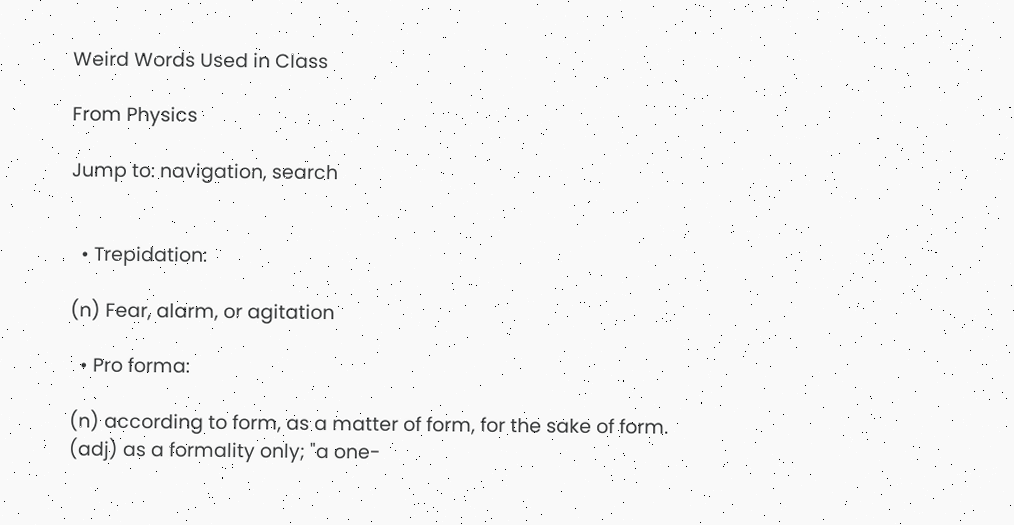Weird Words Used in Class

From Physics

Jump to: navigation, search


  • Trepidation:

(n) Fear, alarm, or agitation

  • Pro forma:

(n) according to form, as a matter of form, for the sake of form. (adj) as a formality only; "a one-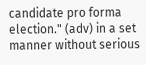candidate pro forma election." (adv) in a set manner without serious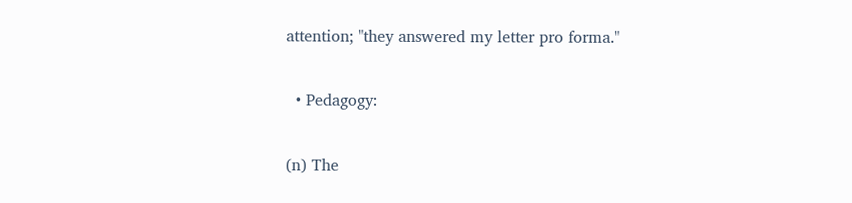attention; "they answered my letter pro forma."

  • Pedagogy:

(n) The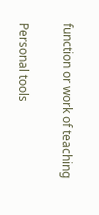function or work of teaching

Personal tools